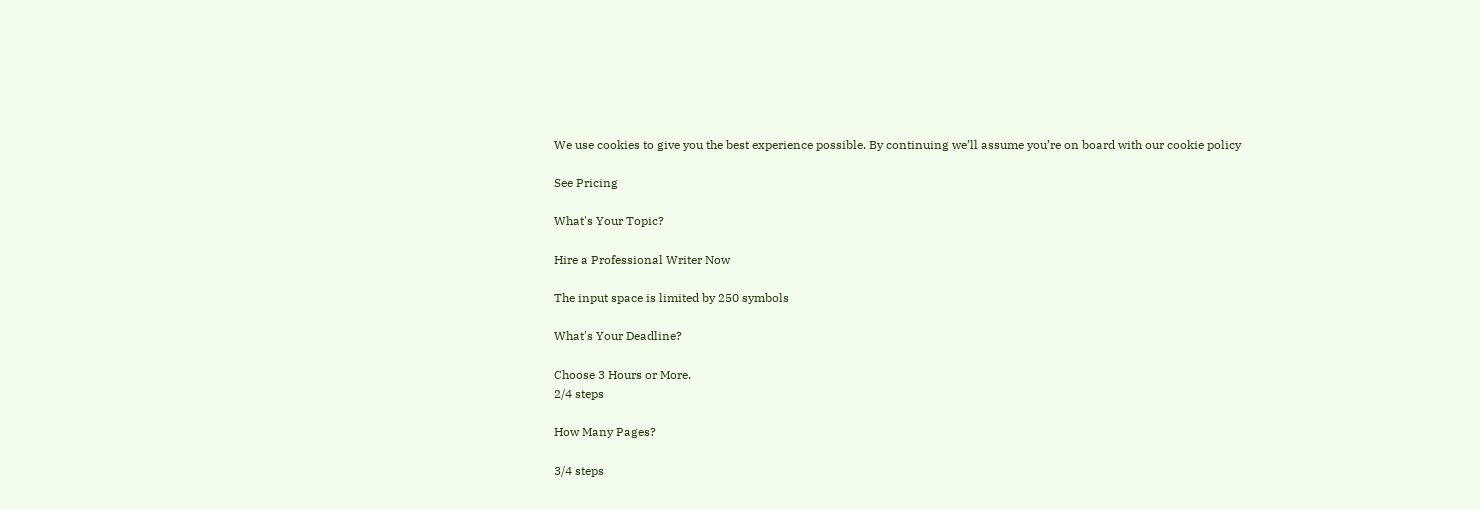We use cookies to give you the best experience possible. By continuing we’ll assume you’re on board with our cookie policy

See Pricing

What's Your Topic?

Hire a Professional Writer Now

The input space is limited by 250 symbols

What's Your Deadline?

Choose 3 Hours or More.
2/4 steps

How Many Pages?

3/4 steps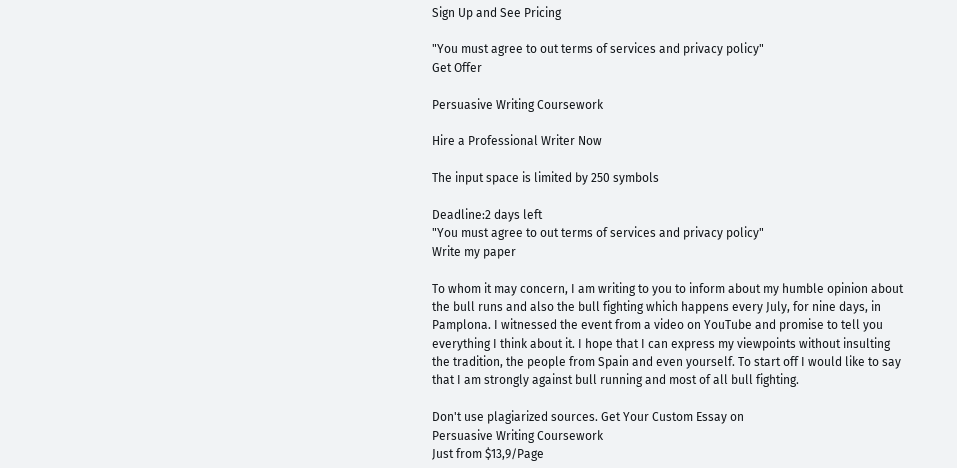Sign Up and See Pricing

"You must agree to out terms of services and privacy policy"
Get Offer

Persuasive Writing Coursework

Hire a Professional Writer Now

The input space is limited by 250 symbols

Deadline:2 days left
"You must agree to out terms of services and privacy policy"
Write my paper

To whom it may concern, I am writing to you to inform about my humble opinion about the bull runs and also the bull fighting which happens every July, for nine days, in Pamplona. I witnessed the event from a video on YouTube and promise to tell you everything I think about it. I hope that I can express my viewpoints without insulting the tradition, the people from Spain and even yourself. To start off I would like to say that I am strongly against bull running and most of all bull fighting.

Don't use plagiarized sources. Get Your Custom Essay on
Persuasive Writing Coursework
Just from $13,9/Page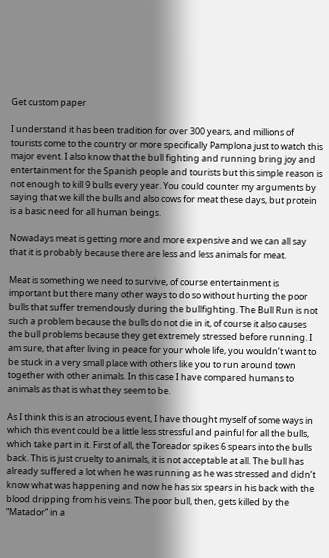Get custom paper

I understand it has been tradition for over 300 years, and millions of tourists come to the country or more specifically Pamplona just to watch this major event. I also know that the bull fighting and running bring joy and entertainment for the Spanish people and tourists but this simple reason is not enough to kill 9 bulls every year. You could counter my arguments by saying that we kill the bulls and also cows for meat these days, but protein is a basic need for all human beings.

Nowadays meat is getting more and more expensive and we can all say that it is probably because there are less and less animals for meat.

Meat is something we need to survive, of course entertainment is important but there many other ways to do so without hurting the poor bulls that suffer tremendously during the bullfighting. The Bull Run is not such a problem because the bulls do not die in it, of course it also causes the bull problems because they get extremely stressed before running. I am sure, that after living in peace for your whole life, you wouldn’t want to be stuck in a very small place with others like you to run around town together with other animals. In this case I have compared humans to animals as that is what they seem to be.

As I think this is an atrocious event, I have thought myself of some ways in which this event could be a little less stressful and painful for all the bulls, which take part in it. First of all, the Toreador spikes 6 spears into the bulls back. This is just cruelty to animals, it is not acceptable at all. The bull has already suffered a lot when he was running as he was stressed and didn’t know what was happening and now he has six spears in his back with the blood dripping from his veins. The poor bull, then, gets killed by the “Matador” in a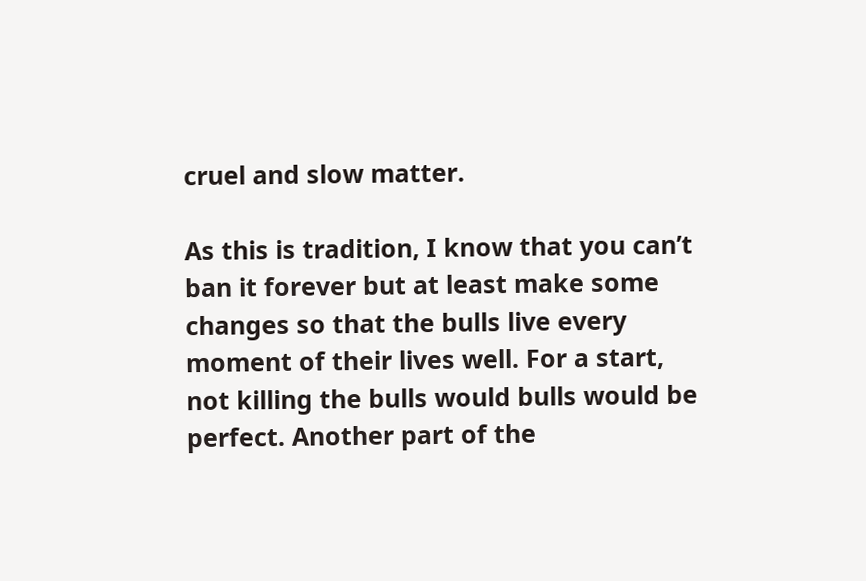cruel and slow matter.

As this is tradition, I know that you can’t ban it forever but at least make some changes so that the bulls live every moment of their lives well. For a start, not killing the bulls would bulls would be perfect. Another part of the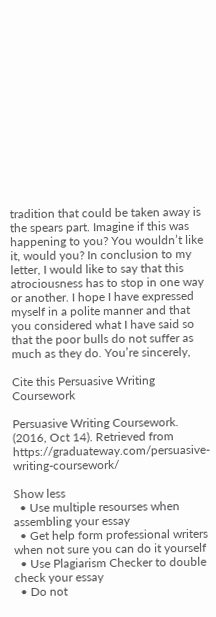tradition that could be taken away is the spears part. Imagine if this was happening to you? You wouldn’t like it, would you? In conclusion to my letter, I would like to say that this atrociousness has to stop in one way or another. I hope I have expressed myself in a polite manner and that you considered what I have said so that the poor bulls do not suffer as much as they do. You’re sincerely,

Cite this Persuasive Writing Coursework

Persuasive Writing Coursework. (2016, Oct 14). Retrieved from https://graduateway.com/persuasive-writing-coursework/

Show less
  • Use multiple resourses when assembling your essay
  • Get help form professional writers when not sure you can do it yourself
  • Use Plagiarism Checker to double check your essay
  • Do not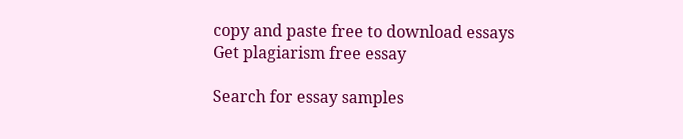copy and paste free to download essays
Get plagiarism free essay

Search for essay samples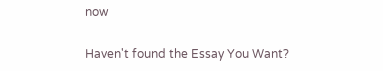now

Haven't found the Essay You Want?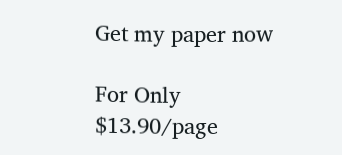Get my paper now

For Only $13.90/page